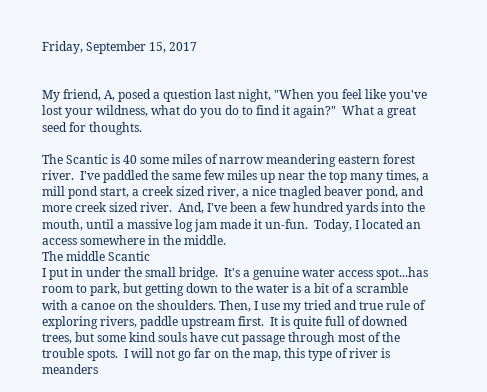Friday, September 15, 2017


My friend, A, posed a question last night, "When you feel like you've lost your wildness, what do you do to find it again?"  What a great seed for thoughts.

The Scantic is 40 some miles of narrow meandering eastern forest river.  I've paddled the same few miles up near the top many times, a mill pond start, a creek sized river, a nice tnagled beaver pond, and more creek sized river.  And, I've been a few hundred yards into the mouth, until a massive log jam made it un-fun.  Today, I located an access somewhere in the middle.
The middle Scantic
I put in under the small bridge.  It's a genuine water access spot...has room to park, but getting down to the water is a bit of a scramble with a canoe on the shoulders. Then, I use my tried and true rule of exploring rivers, paddle upstream first.  It is quite full of downed trees, but some kind souls have cut passage through most of the trouble spots.  I will not go far on the map, this type of river is meanders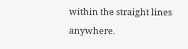within the straight lines anywhere.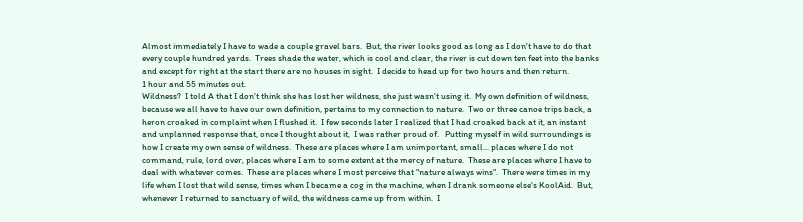Almost immediately I have to wade a couple gravel bars.  But, the river looks good as long as I don't have to do that every couple hundred yards.  Trees shade the water, which is cool and clear, the river is cut down ten feet into the banks and except for right at the start there are no houses in sight.  I decide to head up for two hours and then return.
1 hour and 55 minutes out.
Wildness?  I told A that I don't think she has lost her wildness, she just wasn't using it.  My own definition of wildness, because we all have to have our own definition, pertains to my connection to nature.  Two or three canoe trips back, a heron croaked in complaint when I flushed it.  I few seconds later I realized that I had croaked back at it, an instant and unplanned response that, once I thought about it,  I was rather proud of.   Putting myself in wild surroundings is how I create my own sense of wildness.  These are places where I am unimportant, small... places where I do not command, rule, lord over, places where I am to some extent at the mercy of nature.  These are places where I have to deal with whatever comes.  These are places where I most perceive that "nature always wins".  There were times in my life when I lost that wild sense, times when I became a cog in the machine, when I drank someone else's KoolAid.  But, whenever I returned to sanctuary of wild, the wildness came up from within.  I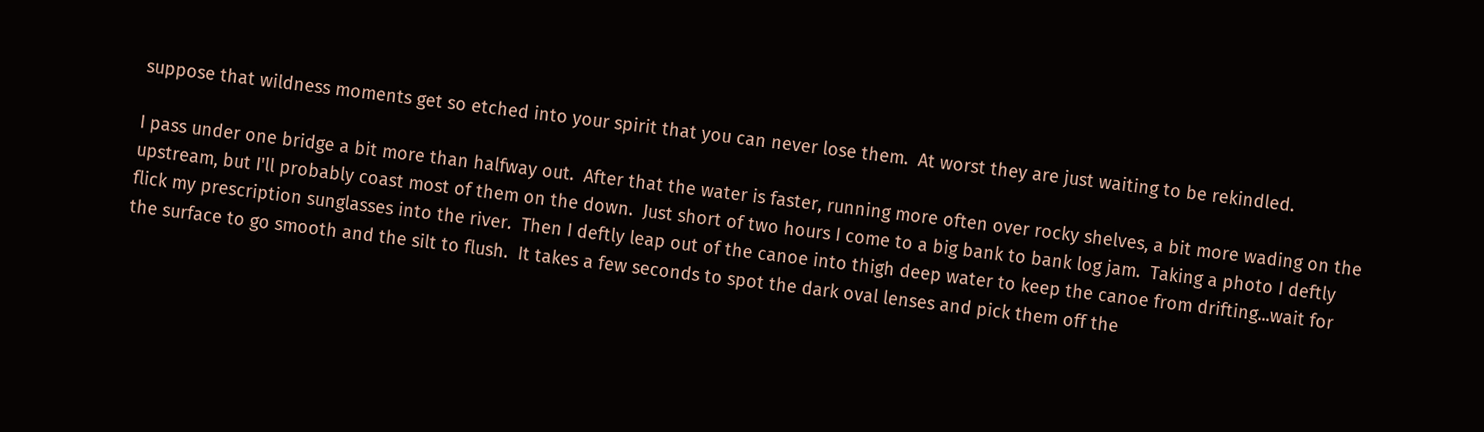suppose that wildness moments get so etched into your spirit that you can never lose them.  At worst they are just waiting to be rekindled.

I pass under one bridge a bit more than halfway out.  After that the water is faster, running more often over rocky shelves, a bit more wading on the upstream, but I'll probably coast most of them on the down.  Just short of two hours I come to a big bank to bank log jam.  Taking a photo I deftly flick my prescription sunglasses into the river.  Then I deftly leap out of the canoe into thigh deep water to keep the canoe from drifting...wait for the surface to go smooth and the silt to flush.  It takes a few seconds to spot the dark oval lenses and pick them off the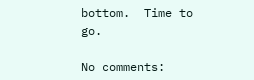bottom.  Time to go.

No comments: